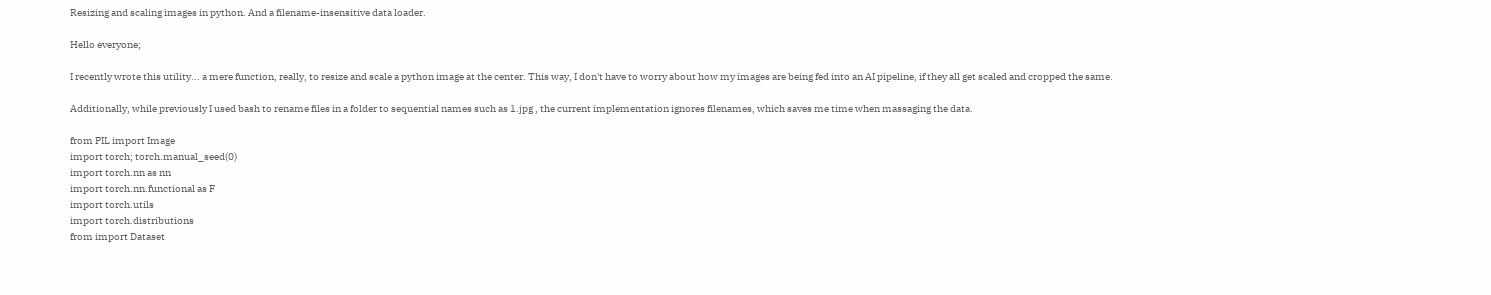Resizing and scaling images in python. And a filename-insensitive data loader.

Hello everyone;

I recently wrote this utility... a mere function, really, to resize and scale a python image at the center. This way, I don't have to worry about how my images are being fed into an AI pipeline, if they all get scaled and cropped the same.

Additionally, while previously I used bash to rename files in a folder to sequential names such as 1.jpg , the current implementation ignores filenames, which saves me time when massaging the data.

from PIL import Image
import torch; torch.manual_seed(0)
import torch.nn as nn
import torch.nn.functional as F
import torch.utils
import torch.distributions
from import Dataset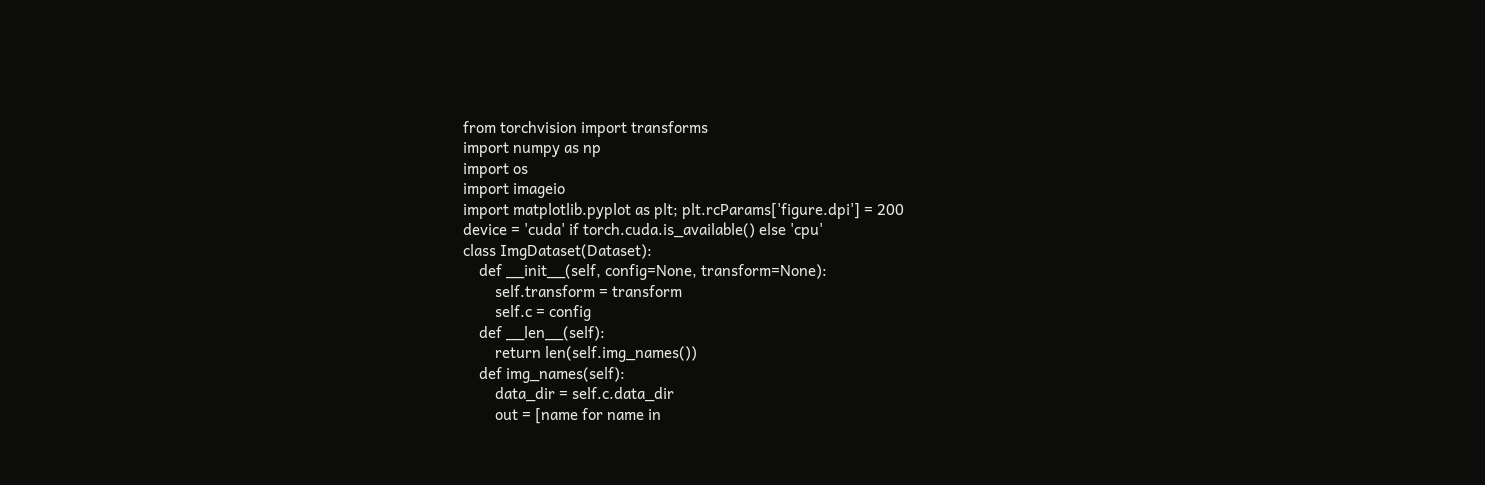from torchvision import transforms
import numpy as np
import os
import imageio
import matplotlib.pyplot as plt; plt.rcParams['figure.dpi'] = 200
device = 'cuda' if torch.cuda.is_available() else 'cpu'
class ImgDataset(Dataset):
    def __init__(self, config=None, transform=None):
        self.transform = transform
        self.c = config
    def __len__(self):
        return len(self.img_names())
    def img_names(self):
        data_dir = self.c.data_dir
        out = [name for name in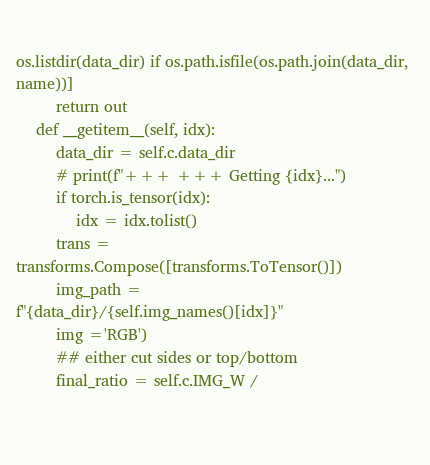os.listdir(data_dir) if os.path.isfile(os.path.join(data_dir, name))]
        return out
    def __getitem__(self, idx):
        data_dir = self.c.data_dir
        # print(f"+++ +++ Getting {idx}...")
        if torch.is_tensor(idx):
            idx = idx.tolist()
        trans = transforms.Compose([transforms.ToTensor()])
        img_path = f"{data_dir}/{self.img_names()[idx]}"
        img ='RGB')
        ## either cut sides or top/bottom
        final_ratio = self.c.IMG_W /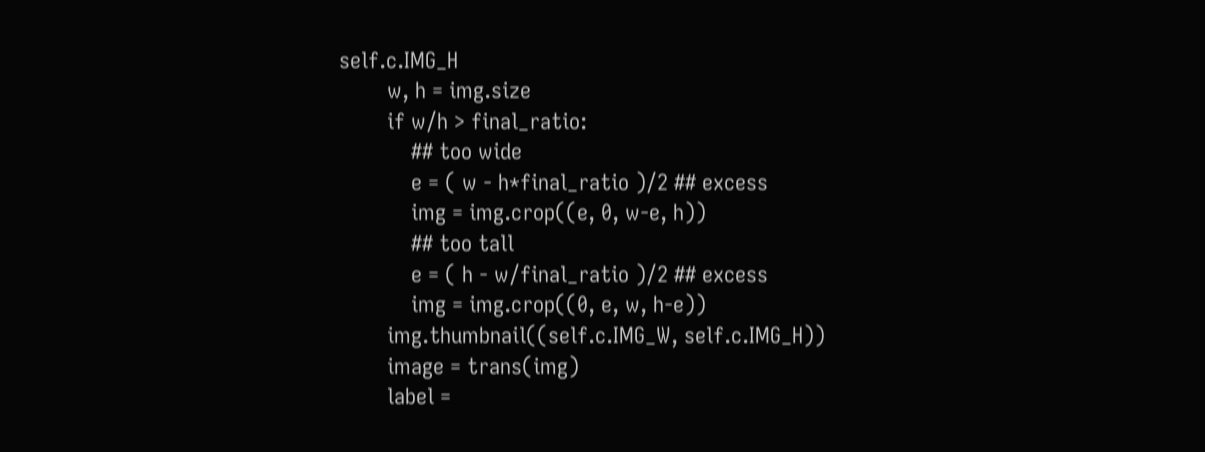self.c.IMG_H
        w, h = img.size
        if w/h > final_ratio:
            ## too wide
            e = ( w - h*final_ratio )/2 ## excess
            img = img.crop((e, 0, w-e, h))
            ## too tall
            e = ( h - w/final_ratio )/2 ## excess
            img = img.crop((0, e, w, h-e))
        img.thumbnail((self.c.IMG_W, self.c.IMG_H))
        image = trans(img)
        label =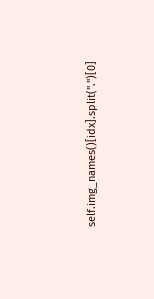self.img_names()[idx].split(".")[0]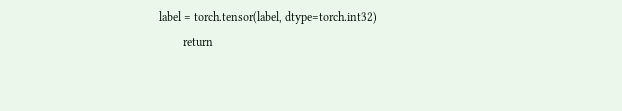label = torch.tensor(label, dtype=torch.int32)
        return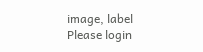image, label
Please login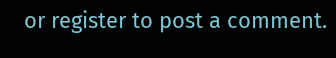or register to post a comment.